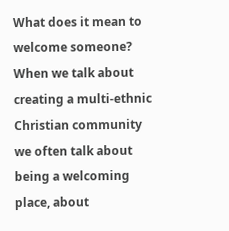What does it mean to welcome someone? When we talk about creating a multi-ethnic Christian community we often talk about being a welcoming place, about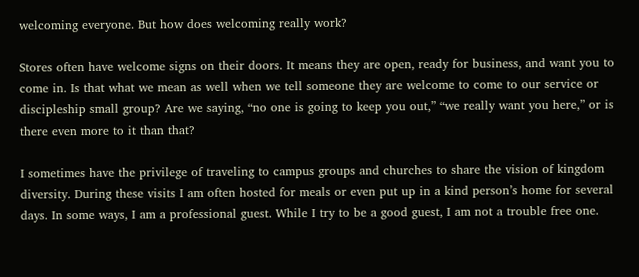welcoming everyone. But how does welcoming really work?

Stores often have welcome signs on their doors. It means they are open, ready for business, and want you to come in. Is that what we mean as well when we tell someone they are welcome to come to our service or discipleship small group? Are we saying, “no one is going to keep you out,” “we really want you here,” or is there even more to it than that?

I sometimes have the privilege of traveling to campus groups and churches to share the vision of kingdom diversity. During these visits I am often hosted for meals or even put up in a kind person’s home for several days. In some ways, I am a professional guest. While I try to be a good guest, I am not a trouble free one.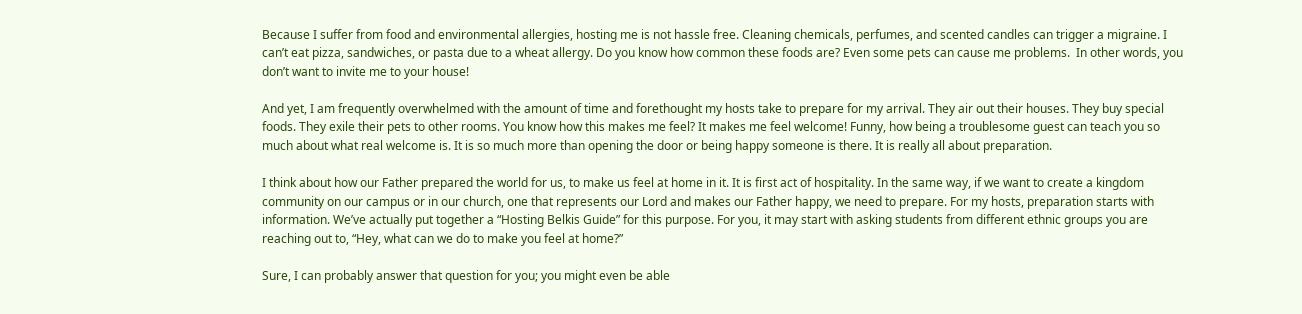Because I suffer from food and environmental allergies, hosting me is not hassle free. Cleaning chemicals, perfumes, and scented candles can trigger a migraine. I can’t eat pizza, sandwiches, or pasta due to a wheat allergy. Do you know how common these foods are? Even some pets can cause me problems.  In other words, you don’t want to invite me to your house!

And yet, I am frequently overwhelmed with the amount of time and forethought my hosts take to prepare for my arrival. They air out their houses. They buy special foods. They exile their pets to other rooms. You know how this makes me feel? It makes me feel welcome! Funny, how being a troublesome guest can teach you so much about what real welcome is. It is so much more than opening the door or being happy someone is there. It is really all about preparation.

I think about how our Father prepared the world for us, to make us feel at home in it. It is first act of hospitality. In the same way, if we want to create a kingdom community on our campus or in our church, one that represents our Lord and makes our Father happy, we need to prepare. For my hosts, preparation starts with information. We’ve actually put together a “Hosting Belkis Guide” for this purpose. For you, it may start with asking students from different ethnic groups you are reaching out to, “Hey, what can we do to make you feel at home?”

Sure, I can probably answer that question for you; you might even be able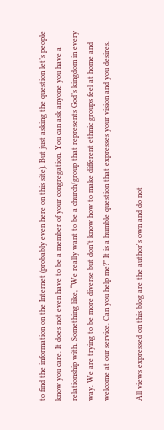to find the information on the Internet (probably even here on this site). But just asking the question let’s people know you care. It does not even have to be a member of your congregation. You can ask anyone you have a relationship with. Something like, “We really want to be a church/group that represents God’s kingdom in every way. We are trying to be more diverse but don’t know how to make different ethnic groups feel at home and welcome at our service. Can you help me?” It is a humble question that expresses your vision and you desires.

All views expressed on this blog are the author's own and do not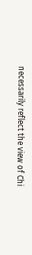necessarily reflect the view of Chi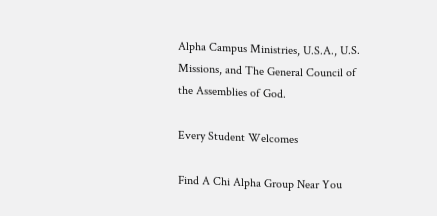Alpha Campus Ministries, U.S.A., U.S. Missions, and The General Council of the Assemblies of God.

Every Student Welcomes

Find A Chi Alpha Group Near You